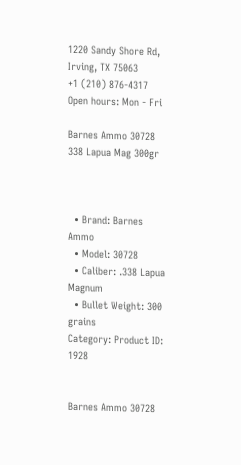1220 Sandy Shore Rd, Irving, TX 75063
+1 (210) 876-4317
Open hours: Mon - Fri

Barnes Ammo 30728 338 Lapua Mag 300gr



  • Brand: Barnes Ammo
  • Model: 30728
  • Caliber: .338 Lapua Magnum
  • Bullet Weight: 300 grains
Category: Product ID: 1928


Barnes Ammo 30728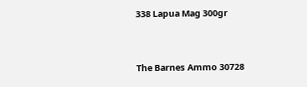338 Lapua Mag 300gr


The Barnes Ammo 30728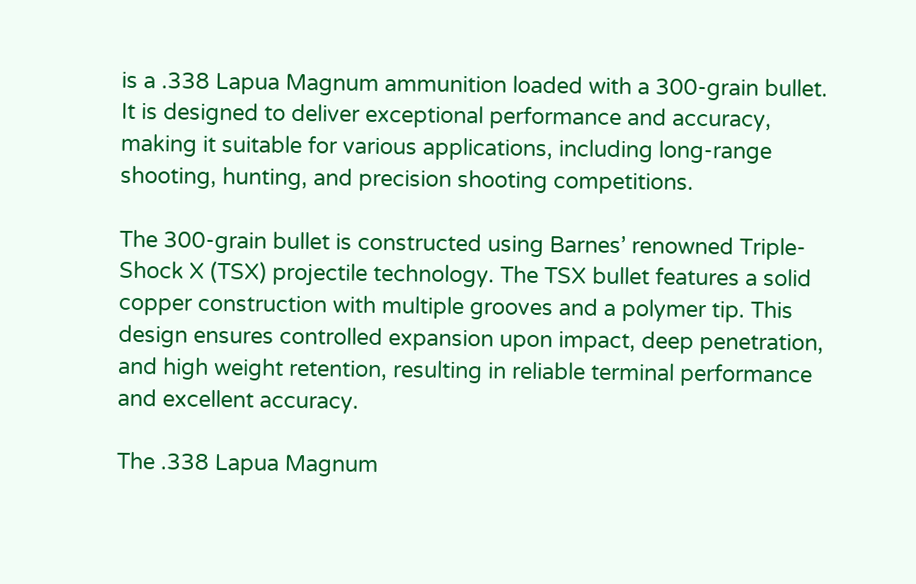is a .338 Lapua Magnum ammunition loaded with a 300-grain bullet. It is designed to deliver exceptional performance and accuracy, making it suitable for various applications, including long-range shooting, hunting, and precision shooting competitions.

The 300-grain bullet is constructed using Barnes’ renowned Triple-Shock X (TSX) projectile technology. The TSX bullet features a solid copper construction with multiple grooves and a polymer tip. This design ensures controlled expansion upon impact, deep penetration, and high weight retention, resulting in reliable terminal performance and excellent accuracy.

The .338 Lapua Magnum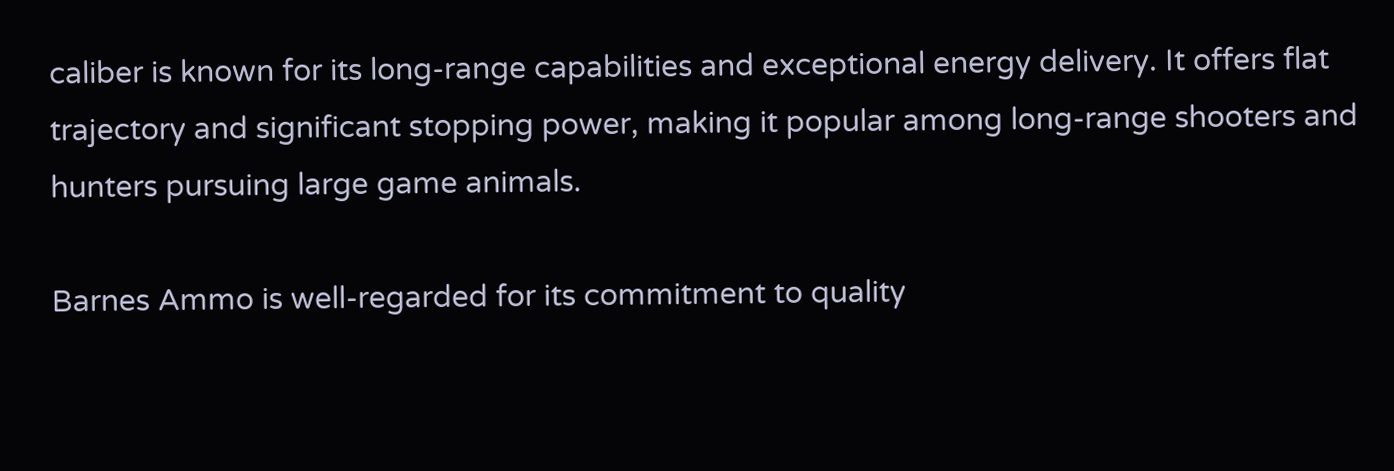caliber is known for its long-range capabilities and exceptional energy delivery. It offers flat trajectory and significant stopping power, making it popular among long-range shooters and hunters pursuing large game animals.

Barnes Ammo is well-regarded for its commitment to quality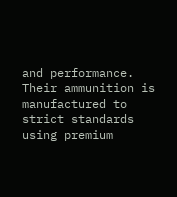and performance. Their ammunition is manufactured to strict standards using premium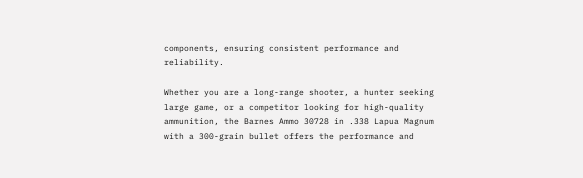components, ensuring consistent performance and reliability.

Whether you are a long-range shooter, a hunter seeking large game, or a competitor looking for high-quality ammunition, the Barnes Ammo 30728 in .338 Lapua Magnum with a 300-grain bullet offers the performance and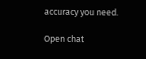accuracy you need.

Open chat